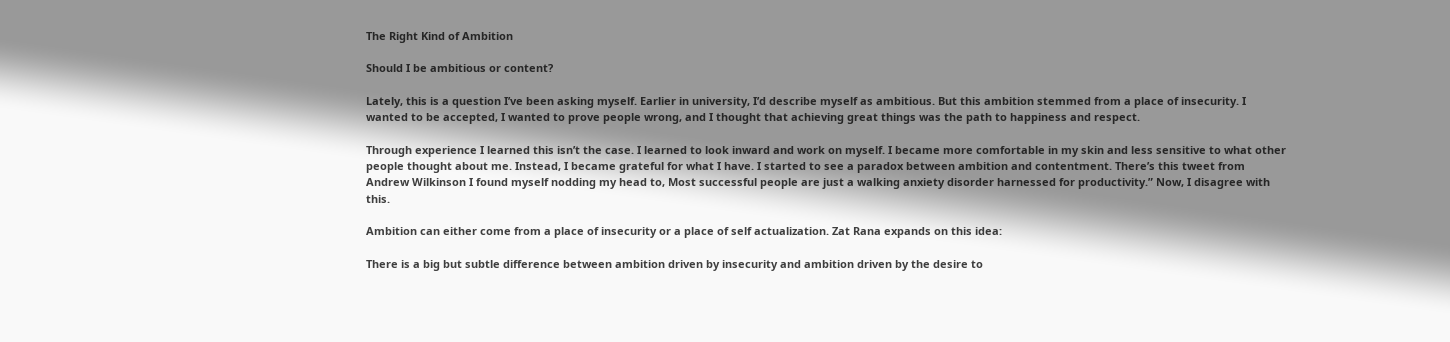The Right Kind of Ambition

Should I be ambitious or content?

Lately, this is a question I’ve been asking myself. Earlier in university, I’d describe myself as ambitious. But this ambition stemmed from a place of insecurity. I wanted to be accepted, I wanted to prove people wrong, and I thought that achieving great things was the path to happiness and respect.

Through experience I learned this isn’t the case. I learned to look inward and work on myself. I became more comfortable in my skin and less sensitive to what other people thought about me. Instead, I became grateful for what I have. I started to see a paradox between ambition and contentment. There’s this tweet from Andrew Wilkinson I found myself nodding my head to, Most successful people are just a walking anxiety disorder harnessed for productivity.” Now, I disagree with this.

Ambition can either come from a place of insecurity or a place of self actualization. Zat Rana expands on this idea:

There is a big but subtle difference between ambition driven by insecurity and ambition driven by the desire to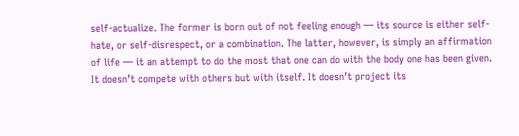self-actualize. The former is born out of not feeling enough — its source is either self-hate, or self-disrespect, or a combination. The latter, however, is simply an affirmation of life — it an attempt to do the most that one can do with the body one has been given. It doesn’t compete with others but with itself. It doesn’t project its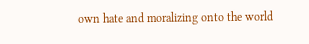own hate and moralizing onto the world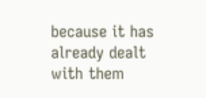because it has already dealt with them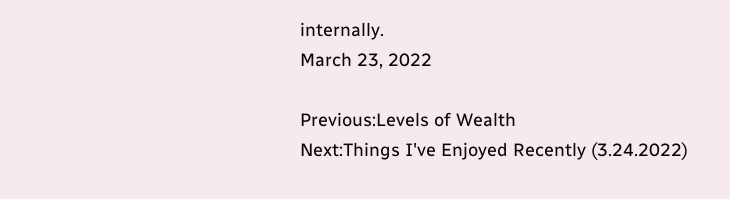internally.
March 23, 2022

Previous:Levels of Wealth
Next:Things I've Enjoyed Recently (3.24.2022)